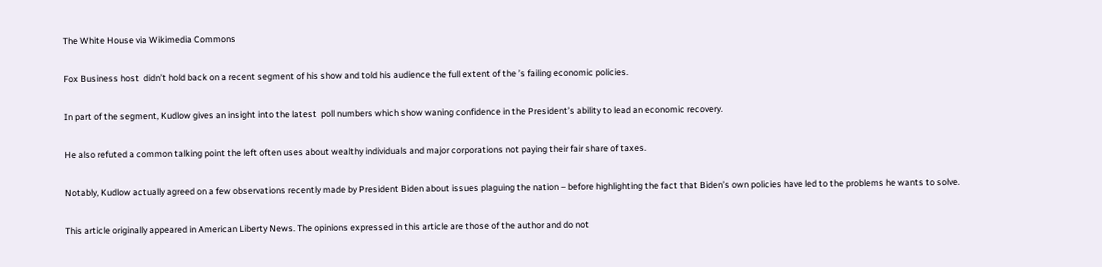The White House via Wikimedia Commons

Fox Business host  didn’t hold back on a recent segment of his show and told his audience the full extent of the ’s failing economic policies.

In part of the segment, Kudlow gives an insight into the latest  poll numbers which show waning confidence in the President’s ability to lead an economic recovery.

He also refuted a common talking point the left often uses about wealthy individuals and major corporations not paying their fair share of taxes.

Notably, Kudlow actually agreed on a few observations recently made by President Biden about issues plaguing the nation – before highlighting the fact that Biden’s own policies have led to the problems he wants to solve.

This article originally appeared in American Liberty News. The opinions expressed in this article are those of the author and do not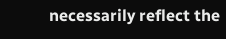necessarily reflect the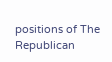positions of The Republican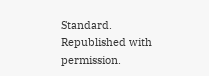Standard. Republished with permission.